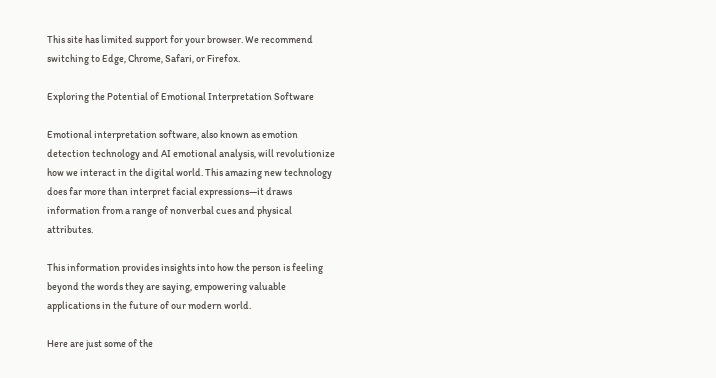This site has limited support for your browser. We recommend switching to Edge, Chrome, Safari, or Firefox.

Exploring the Potential of Emotional Interpretation Software

Emotional interpretation software, also known as emotion detection technology and AI emotional analysis, will revolutionize how we interact in the digital world. This amazing new technology does far more than interpret facial expressions—it draws information from a range of nonverbal cues and physical attributes.

This information provides insights into how the person is feeling beyond the words they are saying, empowering valuable applications in the future of our modern world.

Here are just some of the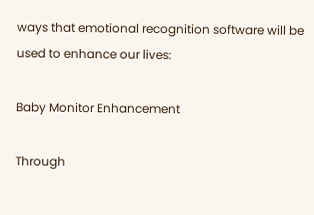ways that emotional recognition software will be used to enhance our lives:

Baby Monitor Enhancement

Through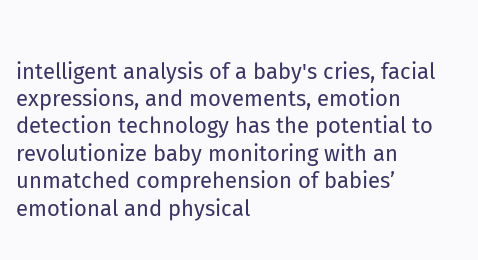intelligent analysis of a baby's cries, facial expressions, and movements, emotion detection technology has the potential to revolutionize baby monitoring with an unmatched comprehension of babies’ emotional and physical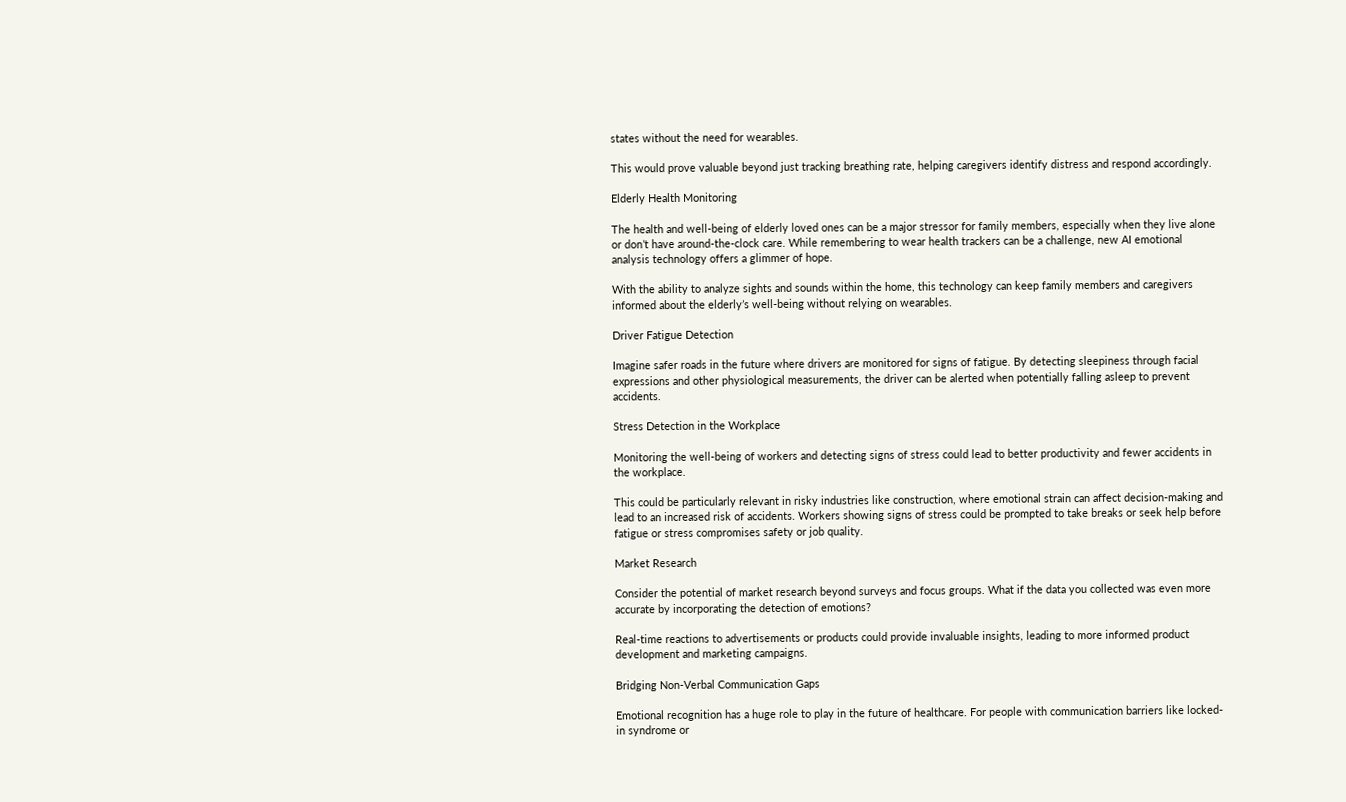states without the need for wearables.

This would prove valuable beyond just tracking breathing rate, helping caregivers identify distress and respond accordingly.

Elderly Health Monitoring

The health and well-being of elderly loved ones can be a major stressor for family members, especially when they live alone or don’t have around-the-clock care. While remembering to wear health trackers can be a challenge, new AI emotional analysis technology offers a glimmer of hope.

With the ability to analyze sights and sounds within the home, this technology can keep family members and caregivers informed about the elderly’s well-being without relying on wearables.

Driver Fatigue Detection

Imagine safer roads in the future where drivers are monitored for signs of fatigue. By detecting sleepiness through facial expressions and other physiological measurements, the driver can be alerted when potentially falling asleep to prevent accidents.

Stress Detection in the Workplace

Monitoring the well-being of workers and detecting signs of stress could lead to better productivity and fewer accidents in the workplace.

This could be particularly relevant in risky industries like construction, where emotional strain can affect decision-making and lead to an increased risk of accidents. Workers showing signs of stress could be prompted to take breaks or seek help before fatigue or stress compromises safety or job quality.

Market Research

Consider the potential of market research beyond surveys and focus groups. What if the data you collected was even more accurate by incorporating the detection of emotions?

Real-time reactions to advertisements or products could provide invaluable insights, leading to more informed product development and marketing campaigns.

Bridging Non-Verbal Communication Gaps

Emotional recognition has a huge role to play in the future of healthcare. For people with communication barriers like locked-in syndrome or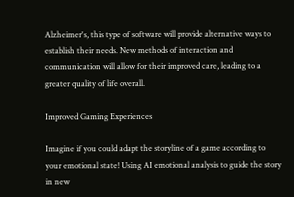Alzheimer's, this type of software will provide alternative ways to establish their needs. New methods of interaction and communication will allow for their improved care, leading to a greater quality of life overall.

Improved Gaming Experiences

Imagine if you could adapt the storyline of a game according to your emotional state! Using AI emotional analysis to guide the story in new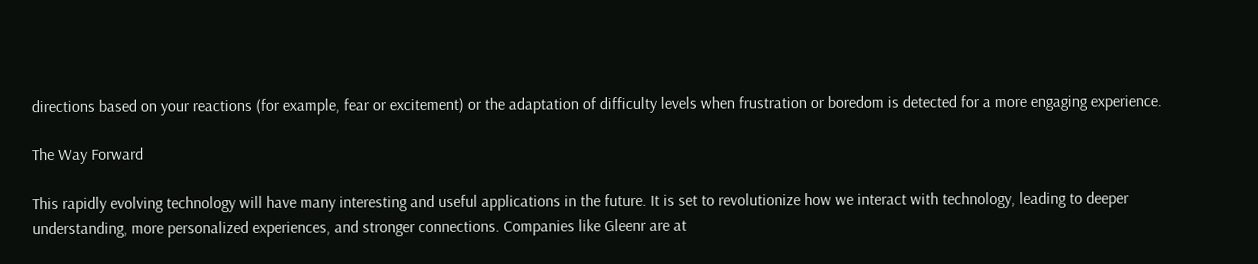directions based on your reactions (for example, fear or excitement) or the adaptation of difficulty levels when frustration or boredom is detected for a more engaging experience.

The Way Forward

This rapidly evolving technology will have many interesting and useful applications in the future. It is set to revolutionize how we interact with technology, leading to deeper understanding, more personalized experiences, and stronger connections. Companies like Gleenr are at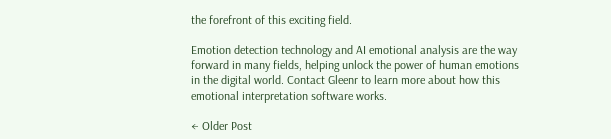the forefront of this exciting field.

Emotion detection technology and AI emotional analysis are the way forward in many fields, helping unlock the power of human emotions in the digital world. Contact Gleenr to learn more about how this emotional interpretation software works.

← Older Post